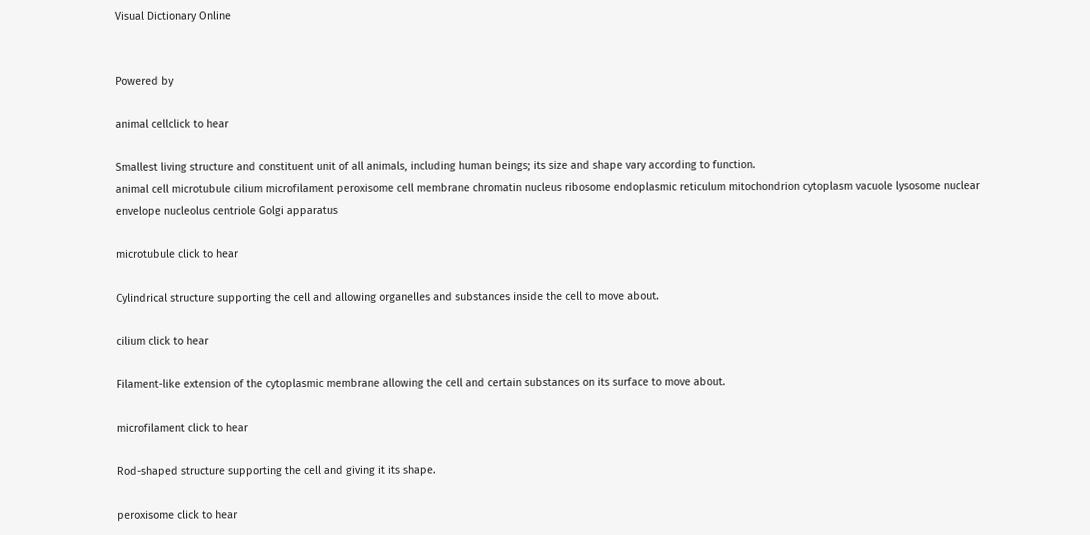Visual Dictionary Online


Powered by

animal cellclick to hear

Smallest living structure and constituent unit of all animals, including human beings; its size and shape vary according to function.
animal cell microtubule cilium microfilament peroxisome cell membrane chromatin nucleus ribosome endoplasmic reticulum mitochondrion cytoplasm vacuole lysosome nuclear envelope nucleolus centriole Golgi apparatus

microtubule click to hear

Cylindrical structure supporting the cell and allowing organelles and substances inside the cell to move about.

cilium click to hear

Filament-like extension of the cytoplasmic membrane allowing the cell and certain substances on its surface to move about.

microfilament click to hear

Rod-shaped structure supporting the cell and giving it its shape.

peroxisome click to hear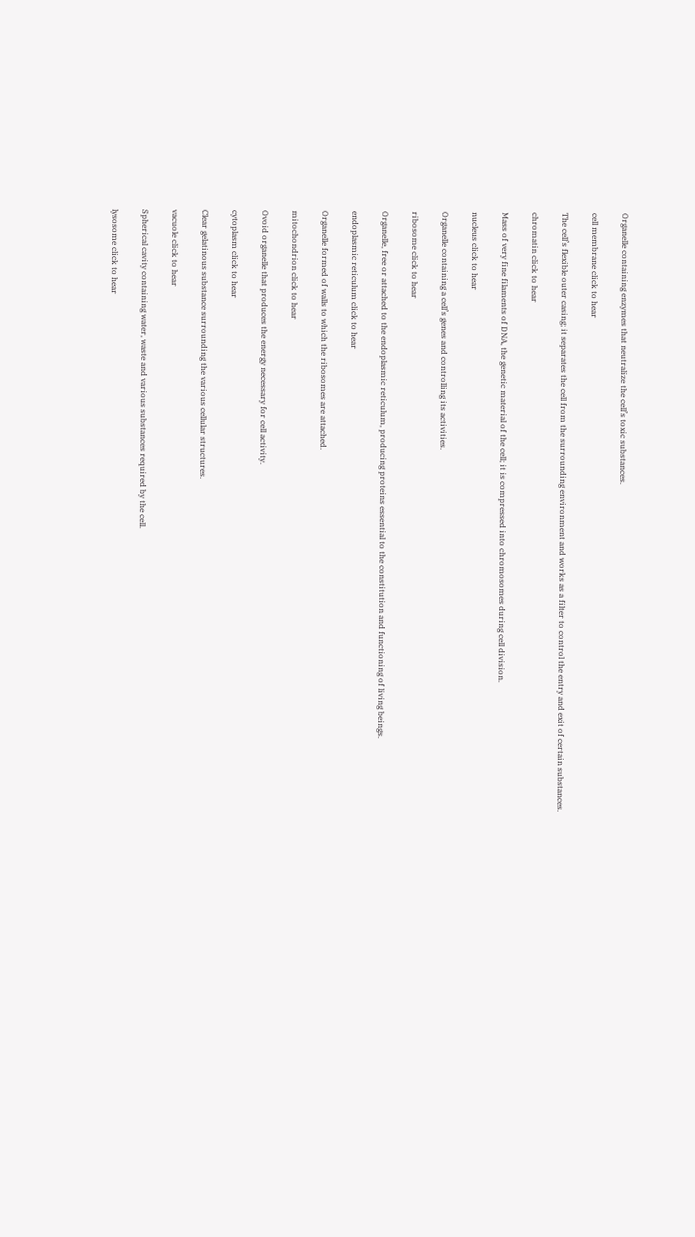Organelle containing enzymes that neutralize the cell’s toxic substances.

cell membrane click to hear

The cell’s flexible outer casing; it separates the cell from the surrounding environment and works as a filter to control the entry and exit of certain substances.

chromatin click to hear

Mass of very fine filaments of DNA, the genetic material of the cell; it is compressed into chromosomes during cell division.

nucleus click to hear

Organelle containing a cell’s genes and controlling its activities.

ribosome click to hear

Organelle, free or attached to the endoplasmic reticulum, producing proteins essential to the constitution and functioning of living beings.

endoplasmic reticulum click to hear

Organelle formed of walls to which the ribosomes are attached.

mitochondrion click to hear

Ovoid organelle that produces the energy necessary for cell activity.

cytoplasm click to hear

Clear gelatinous substance surrounding the various cellular structures.

vacuole click to hear

Spherical cavity containing water, waste and various substances required by the cell.

lysosome click to hear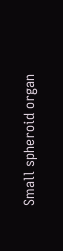Small spheroid organ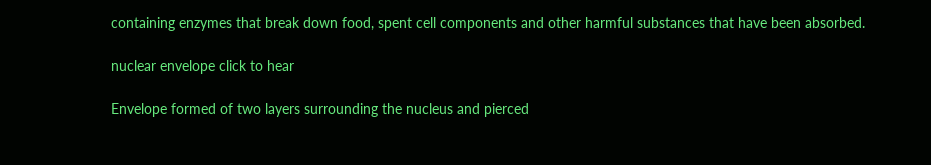containing enzymes that break down food, spent cell components and other harmful substances that have been absorbed.

nuclear envelope click to hear

Envelope formed of two layers surrounding the nucleus and pierced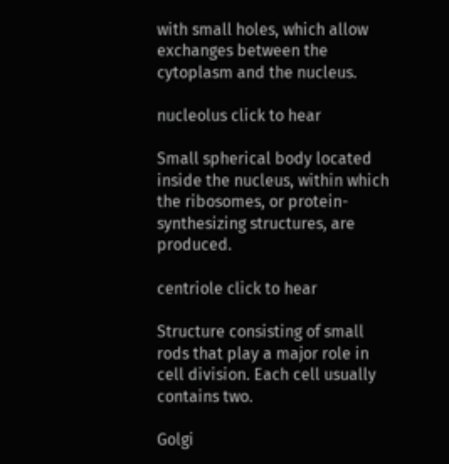with small holes, which allow exchanges between the cytoplasm and the nucleus.

nucleolus click to hear

Small spherical body located inside the nucleus, within which the ribosomes, or protein-synthesizing structures, are produced.

centriole click to hear

Structure consisting of small rods that play a major role in cell division. Each cell usually contains two.

Golgi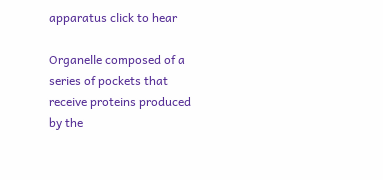apparatus click to hear

Organelle composed of a series of pockets that receive proteins produced by the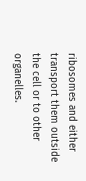ribosomes and either transport them outside the cell or to other organelles.